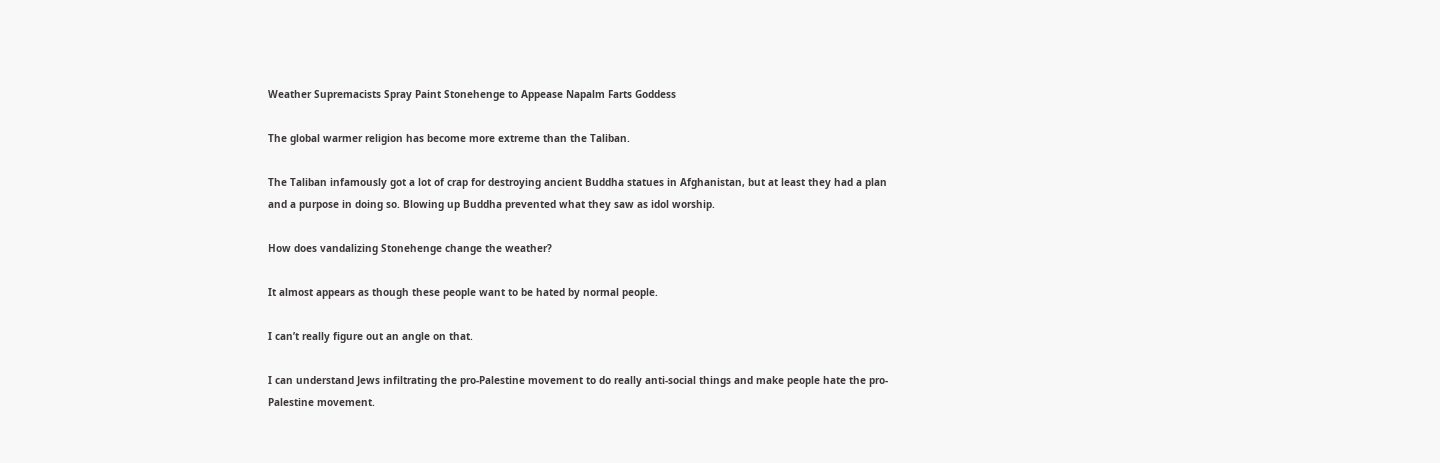Weather Supremacists Spray Paint Stonehenge to Appease Napalm Farts Goddess

The global warmer religion has become more extreme than the Taliban.

The Taliban infamously got a lot of crap for destroying ancient Buddha statues in Afghanistan, but at least they had a plan and a purpose in doing so. Blowing up Buddha prevented what they saw as idol worship.

How does vandalizing Stonehenge change the weather?

It almost appears as though these people want to be hated by normal people.

I can’t really figure out an angle on that.

I can understand Jews infiltrating the pro-Palestine movement to do really anti-social things and make people hate the pro-Palestine movement.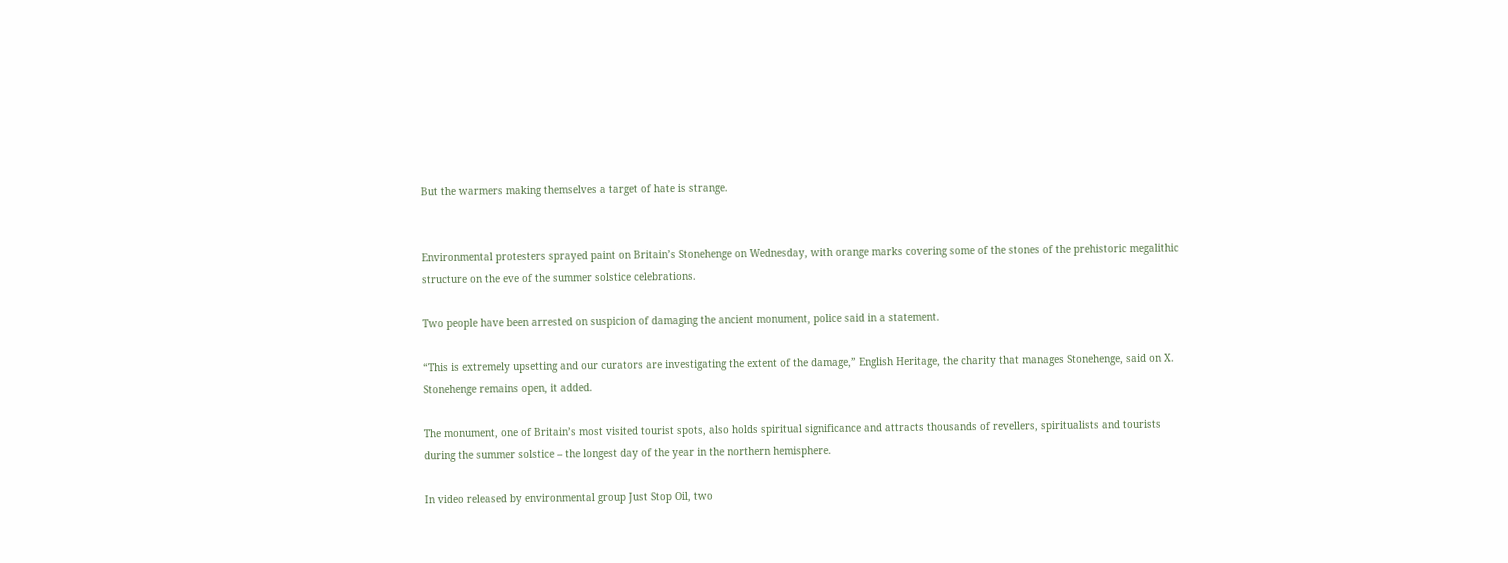But the warmers making themselves a target of hate is strange.


Environmental protesters sprayed paint on Britain’s Stonehenge on Wednesday, with orange marks covering some of the stones of the prehistoric megalithic structure on the eve of the summer solstice celebrations.

Two people have been arrested on suspicion of damaging the ancient monument, police said in a statement.

“This is extremely upsetting and our curators are investigating the extent of the damage,” English Heritage, the charity that manages Stonehenge, said on X. Stonehenge remains open, it added.

The monument, one of Britain’s most visited tourist spots, also holds spiritual significance and attracts thousands of revellers, spiritualists and tourists during the summer solstice – the longest day of the year in the northern hemisphere.

In video released by environmental group Just Stop Oil, two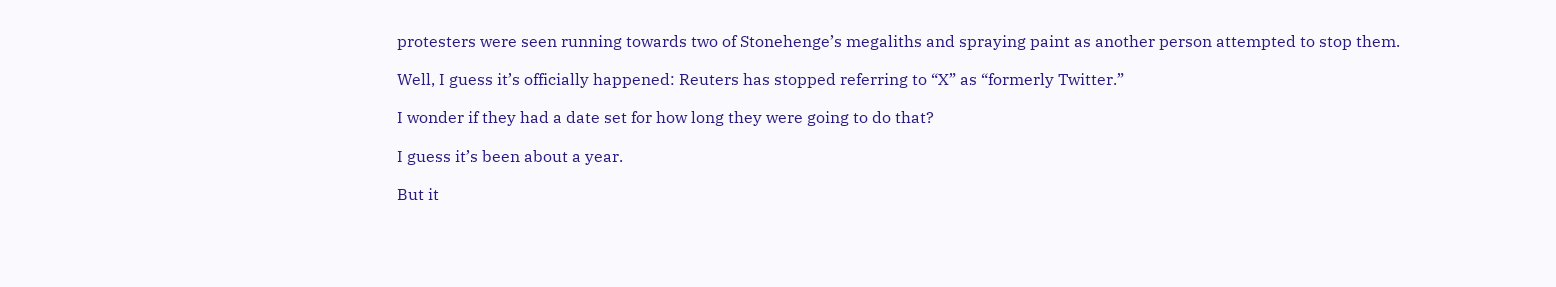protesters were seen running towards two of Stonehenge’s megaliths and spraying paint as another person attempted to stop them.

Well, I guess it’s officially happened: Reuters has stopped referring to “X” as “formerly Twitter.”

I wonder if they had a date set for how long they were going to do that?

I guess it’s been about a year.

But it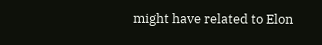might have related to Elon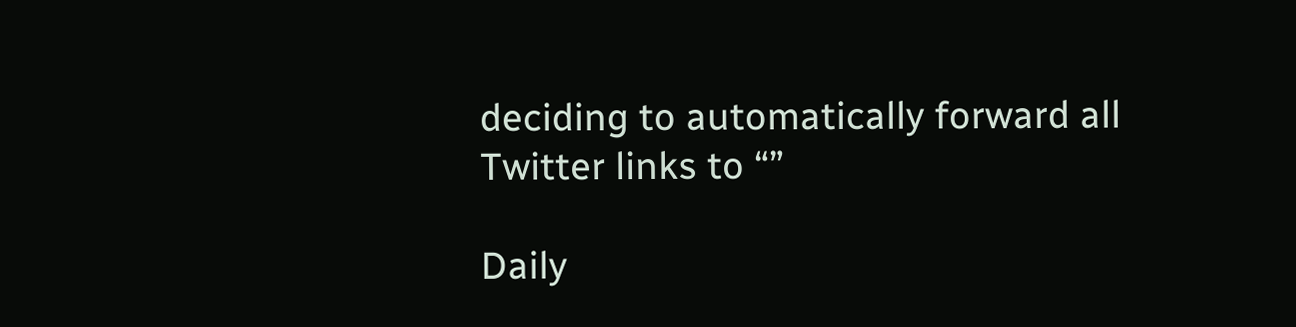deciding to automatically forward all Twitter links to “”

Daily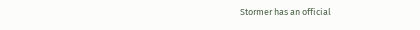Stormer has an official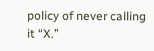policy of never calling it “X.”